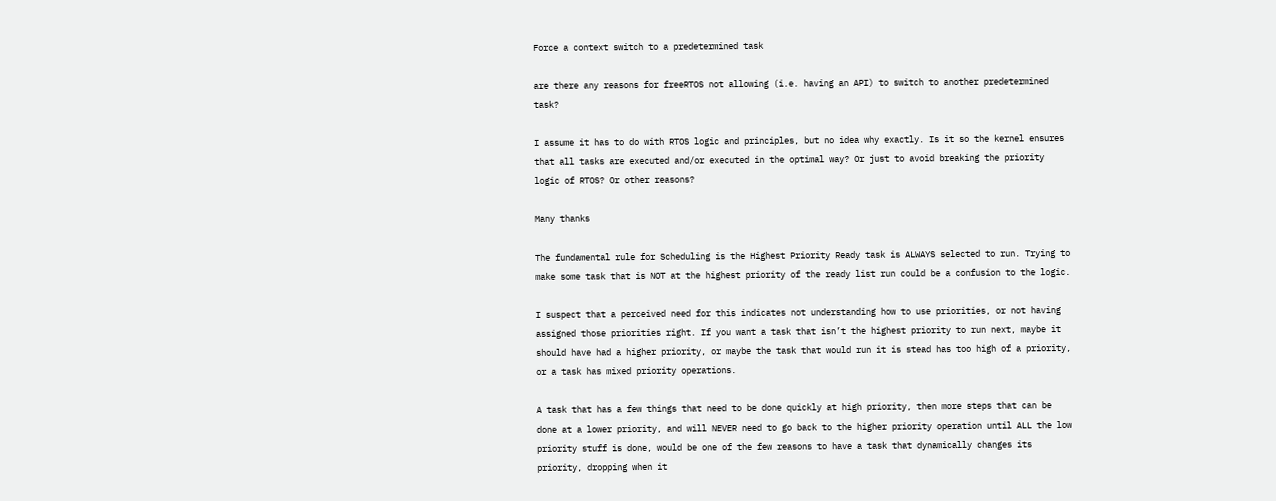Force a context switch to a predetermined task

are there any reasons for freeRTOS not allowing (i.e. having an API) to switch to another predetermined task?

I assume it has to do with RTOS logic and principles, but no idea why exactly. Is it so the kernel ensures that all tasks are executed and/or executed in the optimal way? Or just to avoid breaking the priority logic of RTOS? Or other reasons?

Many thanks

The fundamental rule for Scheduling is the Highest Priority Ready task is ALWAYS selected to run. Trying to make some task that is NOT at the highest priority of the ready list run could be a confusion to the logic.

I suspect that a perceived need for this indicates not understanding how to use priorities, or not having assigned those priorities right. If you want a task that isn’t the highest priority to run next, maybe it should have had a higher priority, or maybe the task that would run it is stead has too high of a priority, or a task has mixed priority operations.

A task that has a few things that need to be done quickly at high priority, then more steps that can be done at a lower priority, and will NEVER need to go back to the higher priority operation until ALL the low priority stuff is done, would be one of the few reasons to have a task that dynamically changes its priority, dropping when it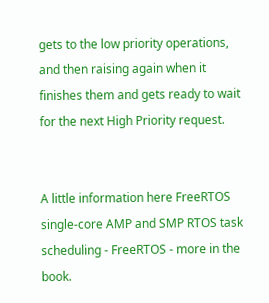gets to the low priority operations, and then raising again when it finishes them and gets ready to wait for the next High Priority request.


A little information here FreeRTOS single-core AMP and SMP RTOS task scheduling - FreeRTOS - more in the book.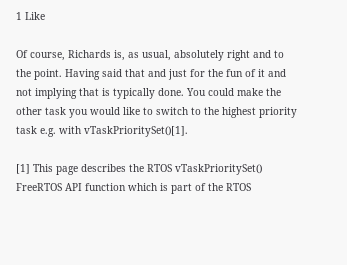1 Like

Of course, Richards is, as usual, absolutely right and to the point. Having said that and just for the fun of it and not implying that is typically done. You could make the other task you would like to switch to the highest priority task e.g. with vTaskPrioritySet()[1].

[1] This page describes the RTOS vTaskPrioritySet() FreeRTOS API function which is part of the RTOS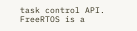task control API. FreeRTOS is a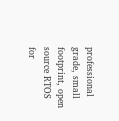professional grade, small footprint, open source RTOS for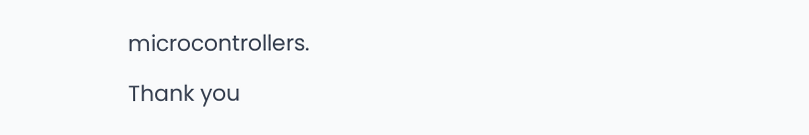microcontrollers.

Thank you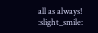all as always! :slight_smile: